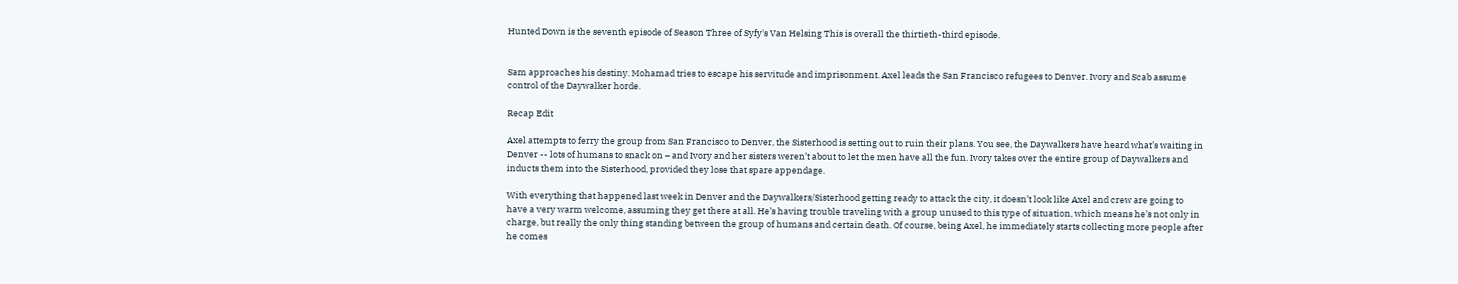Hunted Down is the seventh episode of Season Three of Syfy's Van Helsing This is overall the thirtieth-third episode.


Sam approaches his destiny. Mohamad tries to escape his servitude and imprisonment. Axel leads the San Francisco refugees to Denver. Ivory and Scab assume control of the Daywalker horde.

Recap Edit

Axel attempts to ferry the group from San Francisco to Denver, the Sisterhood is setting out to ruin their plans. You see, the Daywalkers have heard what’s waiting in Denver -- lots of humans to snack on – and Ivory and her sisters weren’t about to let the men have all the fun. Ivory takes over the entire group of Daywalkers and inducts them into the Sisterhood, provided they lose that spare appendage.

With everything that happened last week in Denver and the Daywalkers/Sisterhood getting ready to attack the city, it doesn’t look like Axel and crew are going to have a very warm welcome, assuming they get there at all. He’s having trouble traveling with a group unused to this type of situation, which means he’s not only in charge, but really the only thing standing between the group of humans and certain death. Of course, being Axel, he immediately starts collecting more people after he comes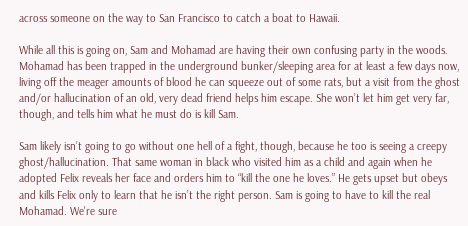across someone on the way to San Francisco to catch a boat to Hawaii.

While all this is going on, Sam and Mohamad are having their own confusing party in the woods. Mohamad has been trapped in the underground bunker/sleeping area for at least a few days now, living off the meager amounts of blood he can squeeze out of some rats, but a visit from the ghost and/or hallucination of an old, very dead friend helps him escape. She won’t let him get very far, though, and tells him what he must do is kill Sam.

Sam likely isn’t going to go without one hell of a fight, though, because he too is seeing a creepy ghost/hallucination. That same woman in black who visited him as a child and again when he adopted Felix reveals her face and orders him to “kill the one he loves.” He gets upset but obeys and kills Felix only to learn that he isn’t the right person. Sam is going to have to kill the real Mohamad. We're sure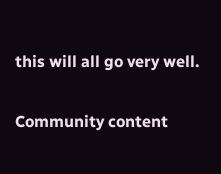this will all go very well.

Community content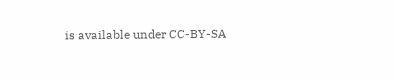is available under CC-BY-SA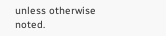unless otherwise noted.